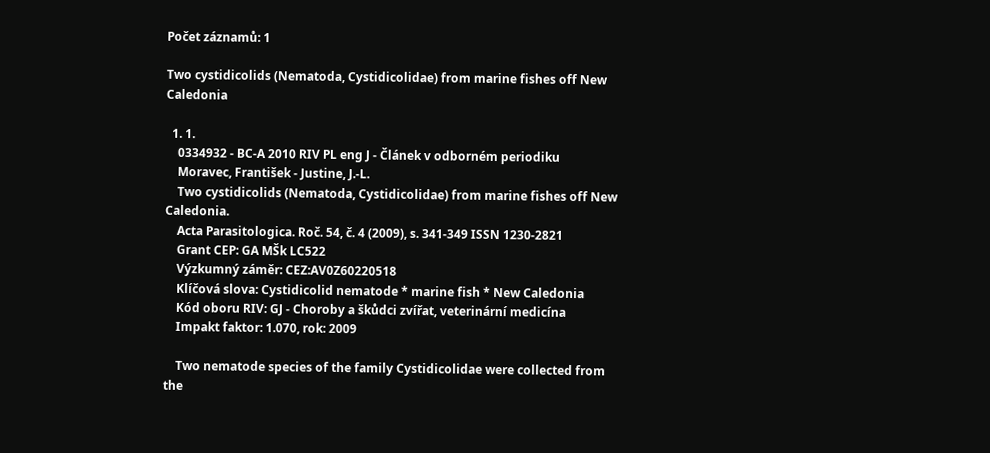Počet záznamů: 1

Two cystidicolids (Nematoda, Cystidicolidae) from marine fishes off New Caledonia

  1. 1.
    0334932 - BC-A 2010 RIV PL eng J - Článek v odborném periodiku
    Moravec, František - Justine, J.-L.
    Two cystidicolids (Nematoda, Cystidicolidae) from marine fishes off New Caledonia.
    Acta Parasitologica. Roč. 54, č. 4 (2009), s. 341-349 ISSN 1230-2821
    Grant CEP: GA MŠk LC522
    Výzkumný záměr: CEZ:AV0Z60220518
    Klíčová slova: Cystidicolid nematode * marine fish * New Caledonia
    Kód oboru RIV: GJ - Choroby a škůdci zvířat, veterinární medicína
    Impakt faktor: 1.070, rok: 2009

    Two nematode species of the family Cystidicolidae were collected from the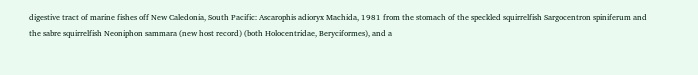digestive tract of marine fishes off New Caledonia, South Pacific: Ascarophis adioryx Machida, 1981 from the stomach of the speckled squirrelfish Sargocentron spiniferum and the sabre squirrelfish Neoniphon sammara (new host record) (both Holocentridae, Beryciformes), and a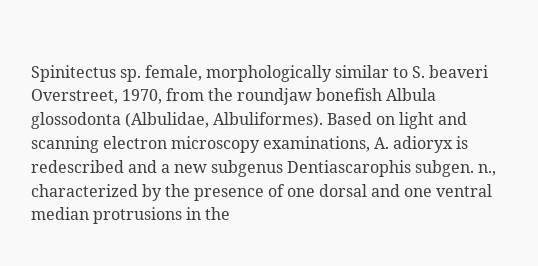Spinitectus sp. female, morphologically similar to S. beaveri Overstreet, 1970, from the roundjaw bonefish Albula glossodonta (Albulidae, Albuliformes). Based on light and scanning electron microscopy examinations, A. adioryx is redescribed and a new subgenus Dentiascarophis subgen. n., characterized by the presence of one dorsal and one ventral median protrusions in the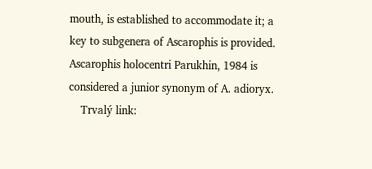mouth, is established to accommodate it; a key to subgenera of Ascarophis is provided. Ascarophis holocentri Parukhin, 1984 is considered a junior synonym of A. adioryx.
    Trvalý link: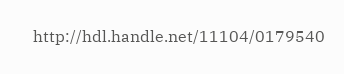http://hdl.handle.net/11104/0179540